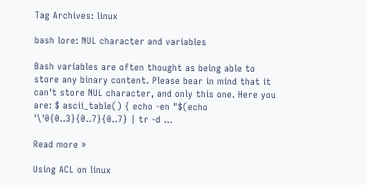Tag Archives: linux

bash lore: NUL character and variables

Bash variables are often thought as being able to store any binary content. Please bear in mind that it can't store NUL character, and only this one. Here you are: $ ascii_table() { echo -en "$(echo '\'0{0..3}{0..7}{0..7} | tr -d …

Read more »

Using ACL on linux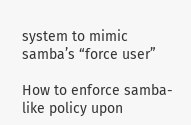system to mimic samba’s “force user”

How to enforce samba-like policy upon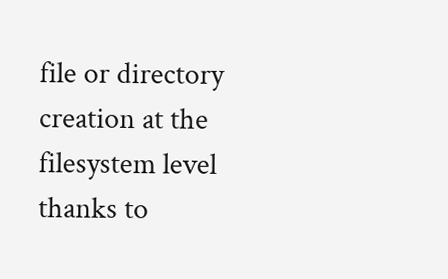file or directory creation at the filesystem level thanks to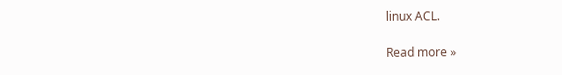linux ACL.

Read more »